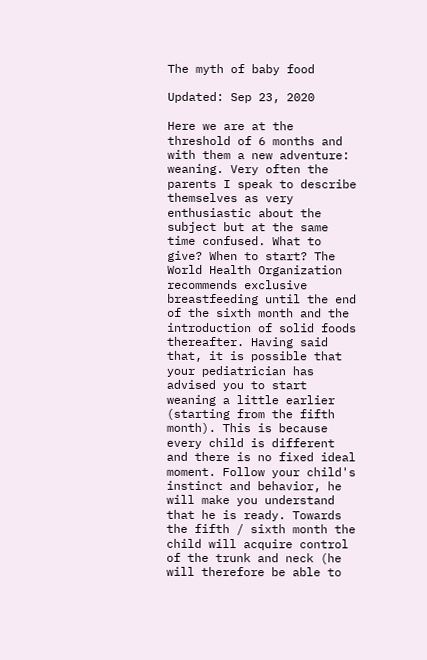The myth of baby food

Updated: Sep 23, 2020

Here we are at the threshold of 6 months and with them a new adventure: weaning. Very often the parents I speak to describe themselves as very enthusiastic about the subject but at the same time confused. What to give? When to start? The World Health Organization recommends exclusive breastfeeding until the end of the sixth month and the introduction of solid foods thereafter. Having said that, it is possible that your pediatrician has advised you to start weaning a little earlier (starting from the fifth month). This is because every child is different and there is no fixed ideal moment. Follow your child's instinct and behavior, he will make you understand that he is ready. Towards the fifth / sixth month the child will acquire control of the trunk and neck (he will therefore be able to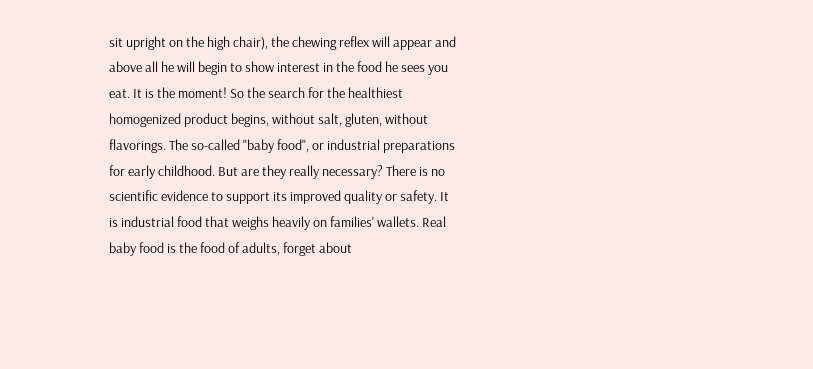sit upright on the high chair), the chewing reflex will appear and above all he will begin to show interest in the food he sees you eat. It is the moment! So the search for the healthiest homogenized product begins, without salt, gluten, without flavorings. The so-called "baby food", or industrial preparations for early childhood. But are they really necessary? There is no scientific evidence to support its improved quality or safety. It is industrial food that weighs heavily on families' wallets. Real baby food is the food of adults, forget about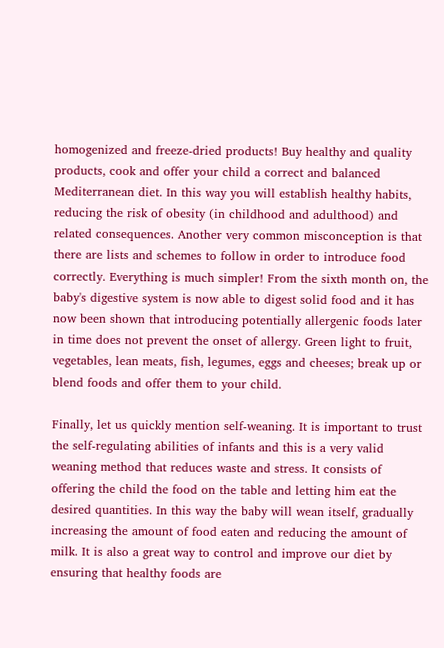homogenized and freeze-dried products! Buy healthy and quality products, cook and offer your child a correct and balanced Mediterranean diet. In this way you will establish healthy habits, reducing the risk of obesity (in childhood and adulthood) and related consequences. Another very common misconception is that there are lists and schemes to follow in order to introduce food correctly. Everything is much simpler! From the sixth month on, the baby's digestive system is now able to digest solid food and it has now been shown that introducing potentially allergenic foods later in time does not prevent the onset of allergy. Green light to fruit, vegetables, lean meats, fish, legumes, eggs and cheeses; break up or blend foods and offer them to your child.

Finally, let us quickly mention self-weaning. It is important to trust the self-regulating abilities of infants and this is a very valid weaning method that reduces waste and stress. It consists of offering the child the food on the table and letting him eat the desired quantities. In this way the baby will wean itself, gradually increasing the amount of food eaten and reducing the amount of milk. It is also a great way to control and improve our diet by ensuring that healthy foods are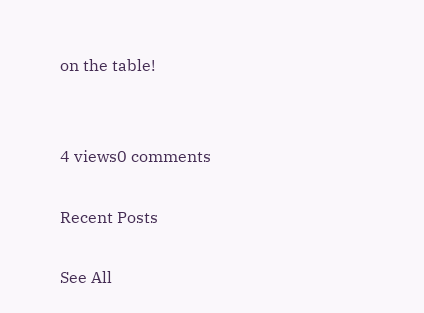on the table!


4 views0 comments

Recent Posts

See All